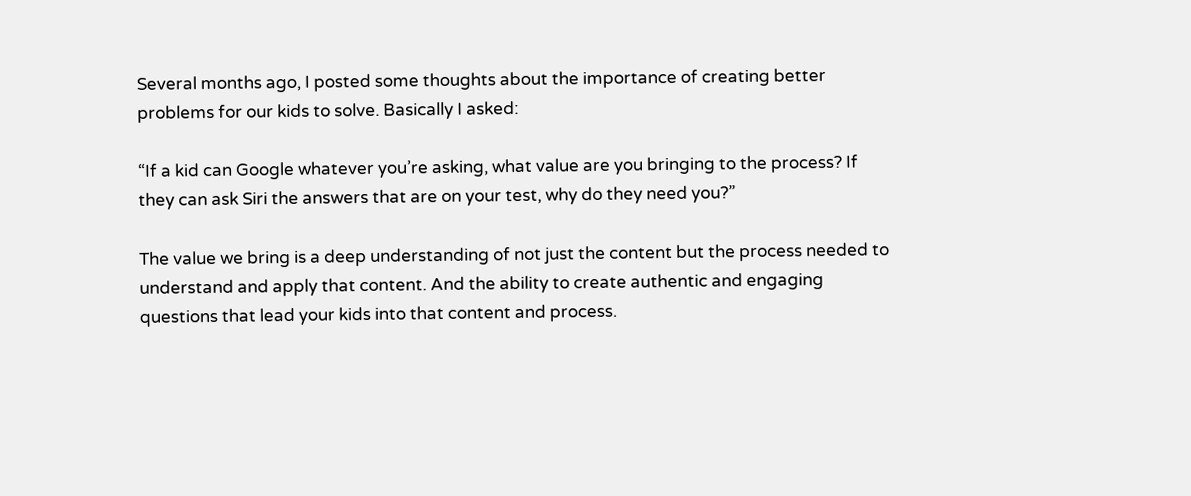Several months ago, I posted some thoughts about the importance of creating better problems for our kids to solve. Basically I asked:

“If a kid can Google whatever you’re asking, what value are you bringing to the process? If they can ask Siri the answers that are on your test, why do they need you?”

The value we bring is a deep understanding of not just the content but the process needed to understand and apply that content. And the ability to create authentic and engaging questions that lead your kids into that content and process.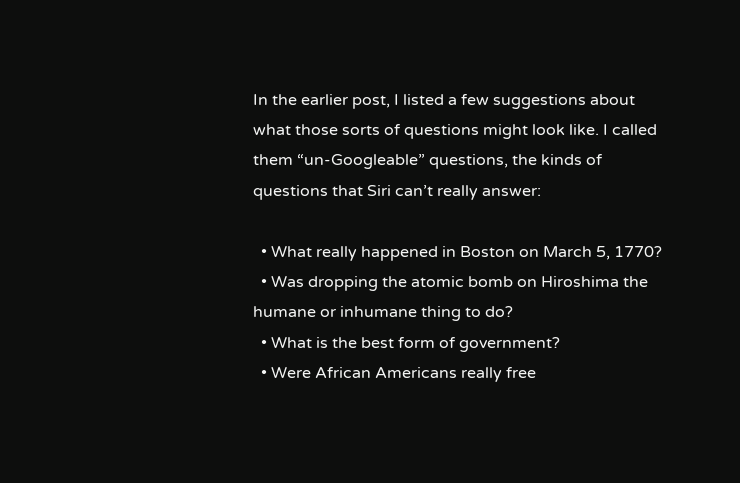In the earlier post, I listed a few suggestions about what those sorts of questions might look like. I called them “un-Googleable” questions, the kinds of questions that Siri can’t really answer:

  • What really happened in Boston on March 5, 1770?
  • Was dropping the atomic bomb on Hiroshima the humane or inhumane thing to do?
  • What is the best form of government?
  • Were African Americans really free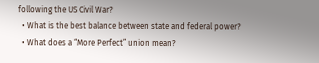following the US Civil War?
  • What is the best balance between state and federal power?
  • What does a “More Perfect” union mean?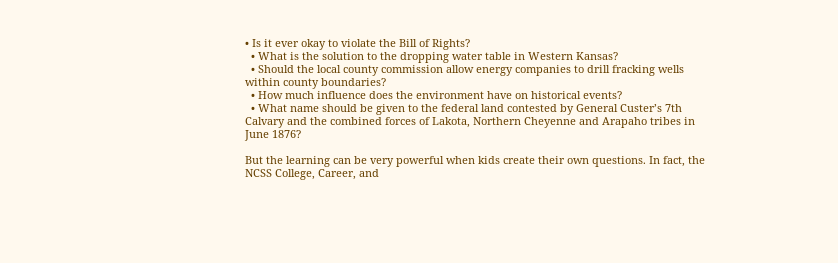• Is it ever okay to violate the Bill of Rights?
  • What is the solution to the dropping water table in Western Kansas?
  • Should the local county commission allow energy companies to drill fracking wells within county boundaries?
  • How much influence does the environment have on historical events?
  • What name should be given to the federal land contested by General Custer’s 7th Calvary and the combined forces of Lakota, Northern Cheyenne and Arapaho tribes in June 1876?

But the learning can be very powerful when kids create their own questions. In fact, the NCSS College, Career, and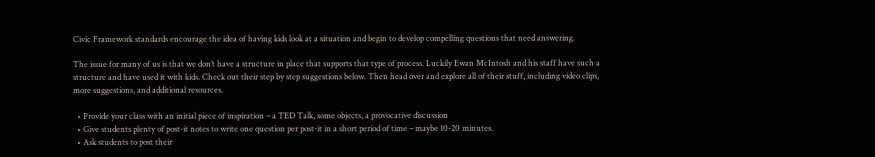Civic Framework standards encourage the idea of having kids look at a situation and begin to develop compelling questions that need answering.

The issue for many of us is that we don’t have a structure in place that supports that type of process. Luckily Ewan McIntosh and his staff have such a structure and have used it with kids. Check out their step by step suggestions below. Then head over and explore all of their stuff, including video clips, more suggestions, and additional resources.

  • Provide your class with an initial piece of inspiration – a TED Talk, some objects, a provocative discussion
  • Give students plenty of post-it notes to write one question per post-it in a short period of time – maybe 10-20 minutes.
  • Ask students to post their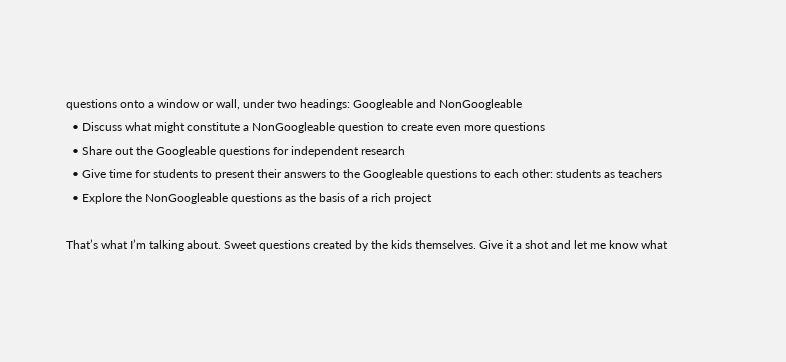questions onto a window or wall, under two headings: Googleable and NonGoogleable
  • Discuss what might constitute a NonGoogleable question to create even more questions
  • Share out the Googleable questions for independent research
  • Give time for students to present their answers to the Googleable questions to each other: students as teachers
  • Explore the NonGoogleable questions as the basis of a rich project

That’s what I’m talking about. Sweet questions created by the kids themselves. Give it a shot and let me know what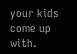your kids come up with.